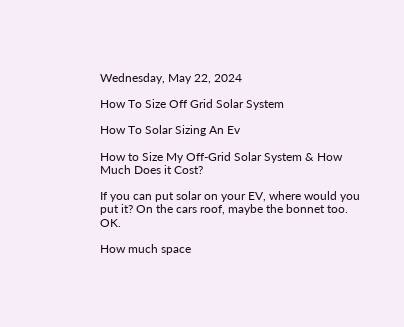Wednesday, May 22, 2024

How To Size Off Grid Solar System

How To Solar Sizing An Ev

How to Size My Off-Grid Solar System & How Much Does it Cost?

If you can put solar on your EV, where would you put it? On the cars roof, maybe the bonnet too. OK.

How much space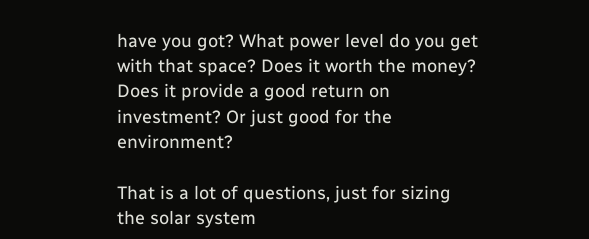have you got? What power level do you get with that space? Does it worth the money? Does it provide a good return on investment? Or just good for the environment?

That is a lot of questions, just for sizing the solar system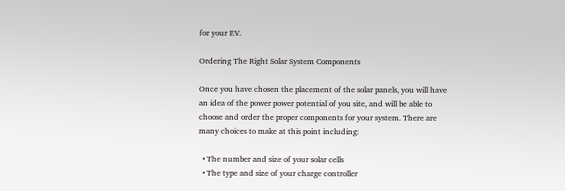for your EV.

Ordering The Right Solar System Components

Once you have chosen the placement of the solar panels, you will have an idea of the power power potential of you site, and will be able to choose and order the proper components for your system. There are many choices to make at this point including:

  • The number and size of your solar cells
  • The type and size of your charge controller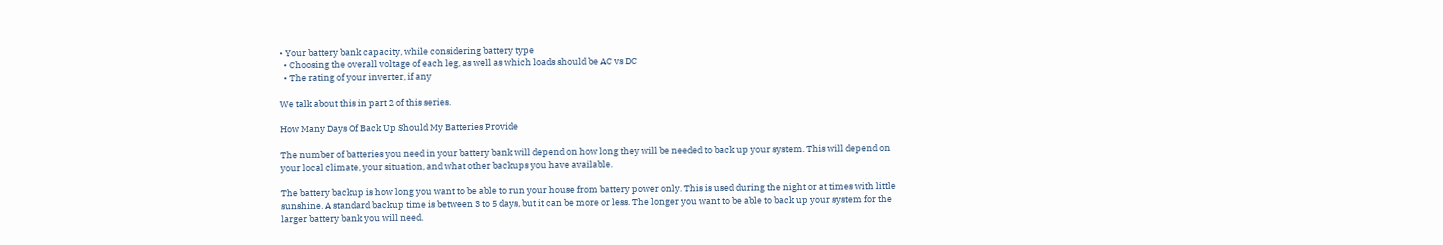• Your battery bank capacity, while considering battery type
  • Choosing the overall voltage of each leg, as well as which loads should be AC vs DC
  • The rating of your inverter, if any

We talk about this in part 2 of this series.

How Many Days Of Back Up Should My Batteries Provide

The number of batteries you need in your battery bank will depend on how long they will be needed to back up your system. This will depend on your local climate, your situation, and what other backups you have available.

The battery backup is how long you want to be able to run your house from battery power only. This is used during the night or at times with little sunshine. A standard backup time is between 3 to 5 days, but it can be more or less. The longer you want to be able to back up your system for the larger battery bank you will need.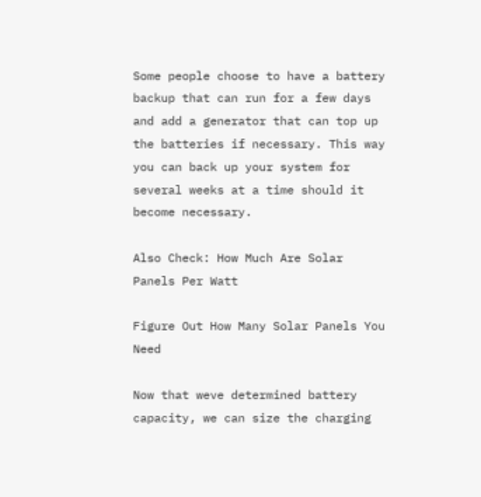Some people choose to have a battery backup that can run for a few days and add a generator that can top up the batteries if necessary. This way you can back up your system for several weeks at a time should it become necessary.

Also Check: How Much Are Solar Panels Per Watt

Figure Out How Many Solar Panels You Need

Now that weve determined battery capacity, we can size the charging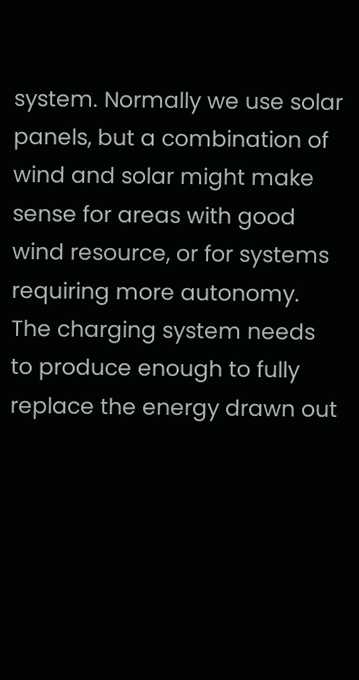system. Normally we use solar panels, but a combination of wind and solar might make sense for areas with good wind resource, or for systems requiring more autonomy. The charging system needs to produce enough to fully replace the energy drawn out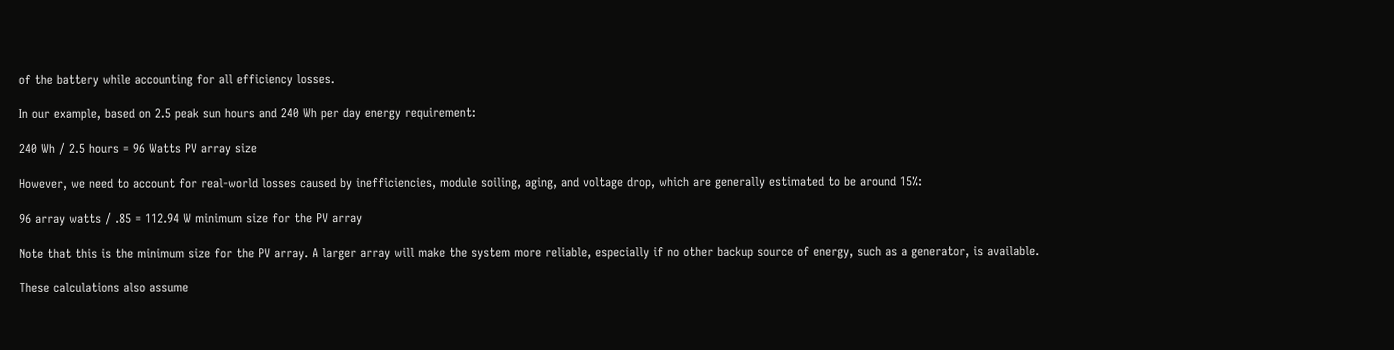of the battery while accounting for all efficiency losses.

In our example, based on 2.5 peak sun hours and 240 Wh per day energy requirement:

240 Wh / 2.5 hours = 96 Watts PV array size

However, we need to account for real-world losses caused by inefficiencies, module soiling, aging, and voltage drop, which are generally estimated to be around 15%:

96 array watts / .85 = 112.94 W minimum size for the PV array

Note that this is the minimum size for the PV array. A larger array will make the system more reliable, especially if no other backup source of energy, such as a generator, is available.

These calculations also assume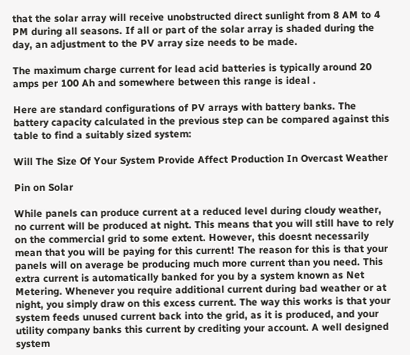that the solar array will receive unobstructed direct sunlight from 8 AM to 4 PM during all seasons. If all or part of the solar array is shaded during the day, an adjustment to the PV array size needs to be made.

The maximum charge current for lead acid batteries is typically around 20 amps per 100 Ah and somewhere between this range is ideal .

Here are standard configurations of PV arrays with battery banks. The battery capacity calculated in the previous step can be compared against this table to find a suitably sized system:

Will The Size Of Your System Provide Affect Production In Overcast Weather

Pin on Solar

While panels can produce current at a reduced level during cloudy weather, no current will be produced at night. This means that you will still have to rely on the commercial grid to some extent. However, this doesnt necessarily mean that you will be paying for this current! The reason for this is that your panels will on average be producing much more current than you need. This extra current is automatically banked for you by a system known as Net Metering. Whenever you require additional current during bad weather or at night, you simply draw on this excess current. The way this works is that your system feeds unused current back into the grid, as it is produced, and your utility company banks this current by crediting your account. A well designed system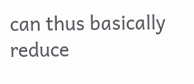can thus basically reduce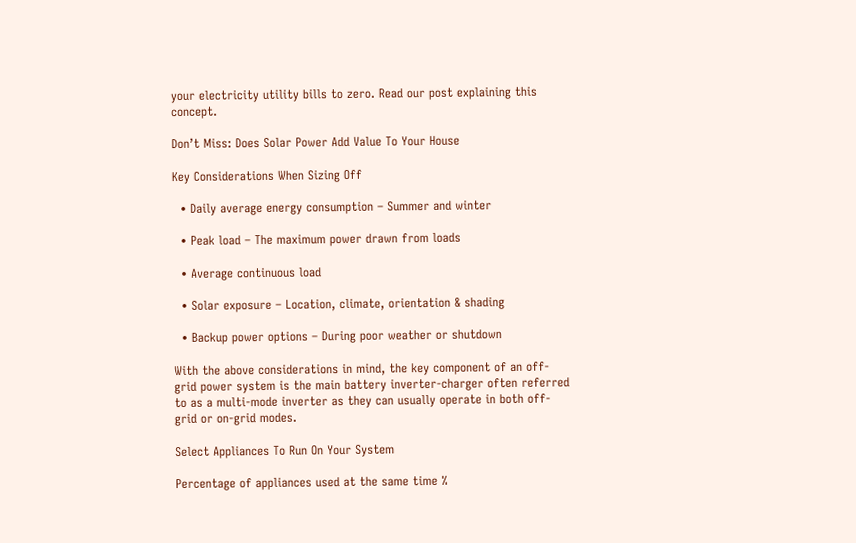your electricity utility bills to zero. Read our post explaining this concept.

Don’t Miss: Does Solar Power Add Value To Your House

Key Considerations When Sizing Off

  • Daily average energy consumption – Summer and winter

  • Peak load – The maximum power drawn from loads

  • Average continuous load

  • Solar exposure – Location, climate, orientation & shading

  • Backup power options – During poor weather or shutdown

With the above considerations in mind, the key component of an off-grid power system is the main battery inverter-charger often referred to as a multi-mode inverter as they can usually operate in both off-grid or on-grid modes.

Select Appliances To Run On Your System

Percentage of appliances used at the same time %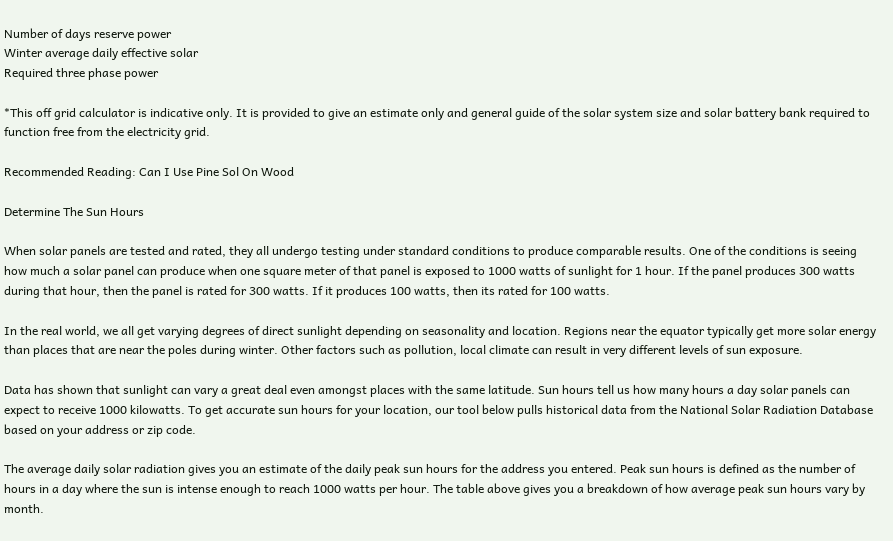Number of days reserve power
Winter average daily effective solar
Required three phase power

*This off grid calculator is indicative only. It is provided to give an estimate only and general guide of the solar system size and solar battery bank required to function free from the electricity grid.

Recommended Reading: Can I Use Pine Sol On Wood

Determine The Sun Hours

When solar panels are tested and rated, they all undergo testing under standard conditions to produce comparable results. One of the conditions is seeing how much a solar panel can produce when one square meter of that panel is exposed to 1000 watts of sunlight for 1 hour. If the panel produces 300 watts during that hour, then the panel is rated for 300 watts. If it produces 100 watts, then its rated for 100 watts.

In the real world, we all get varying degrees of direct sunlight depending on seasonality and location. Regions near the equator typically get more solar energy than places that are near the poles during winter. Other factors such as pollution, local climate can result in very different levels of sun exposure.

Data has shown that sunlight can vary a great deal even amongst places with the same latitude. Sun hours tell us how many hours a day solar panels can expect to receive 1000 kilowatts. To get accurate sun hours for your location, our tool below pulls historical data from the National Solar Radiation Database based on your address or zip code.

The average daily solar radiation gives you an estimate of the daily peak sun hours for the address you entered. Peak sun hours is defined as the number of hours in a day where the sun is intense enough to reach 1000 watts per hour. The table above gives you a breakdown of how average peak sun hours vary by month.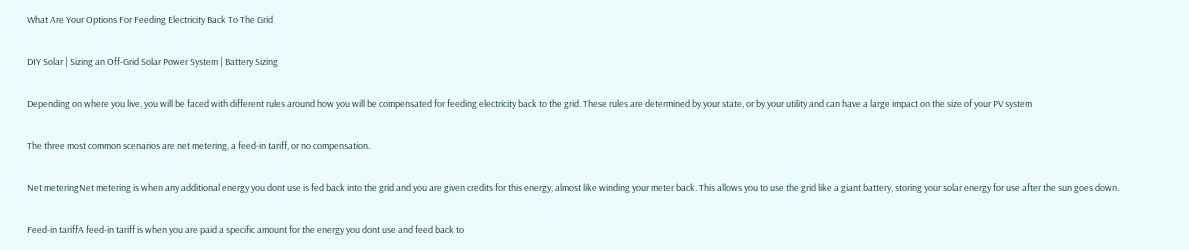What Are Your Options For Feeding Electricity Back To The Grid

DIY Solar | Sizing an Off-Grid Solar Power System | Battery Sizing

Depending on where you live, you will be faced with different rules around how you will be compensated for feeding electricity back to the grid. These rules are determined by your state, or by your utility and can have a large impact on the size of your PV system

The three most common scenarios are net metering, a feed-in tariff, or no compensation.

Net meteringNet metering is when any additional energy you dont use is fed back into the grid and you are given credits for this energy, almost like winding your meter back. This allows you to use the grid like a giant battery, storing your solar energy for use after the sun goes down.

Feed-in tariffA feed-in tariff is when you are paid a specific amount for the energy you dont use and feed back to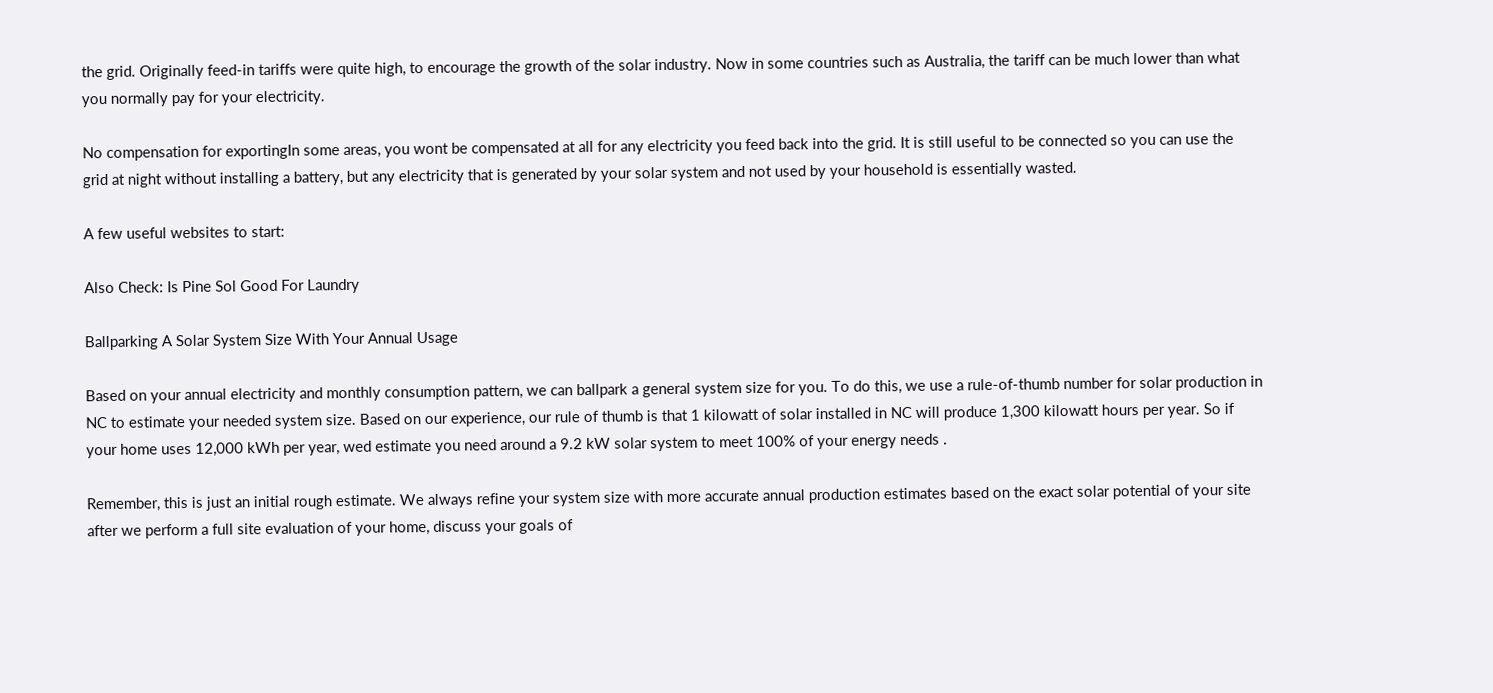the grid. Originally feed-in tariffs were quite high, to encourage the growth of the solar industry. Now in some countries such as Australia, the tariff can be much lower than what you normally pay for your electricity.

No compensation for exportingIn some areas, you wont be compensated at all for any electricity you feed back into the grid. It is still useful to be connected so you can use the grid at night without installing a battery, but any electricity that is generated by your solar system and not used by your household is essentially wasted.

A few useful websites to start:

Also Check: Is Pine Sol Good For Laundry

Ballparking A Solar System Size With Your Annual Usage

Based on your annual electricity and monthly consumption pattern, we can ballpark a general system size for you. To do this, we use a rule-of-thumb number for solar production in NC to estimate your needed system size. Based on our experience, our rule of thumb is that 1 kilowatt of solar installed in NC will produce 1,300 kilowatt hours per year. So if your home uses 12,000 kWh per year, wed estimate you need around a 9.2 kW solar system to meet 100% of your energy needs .

Remember, this is just an initial rough estimate. We always refine your system size with more accurate annual production estimates based on the exact solar potential of your site after we perform a full site evaluation of your home, discuss your goals of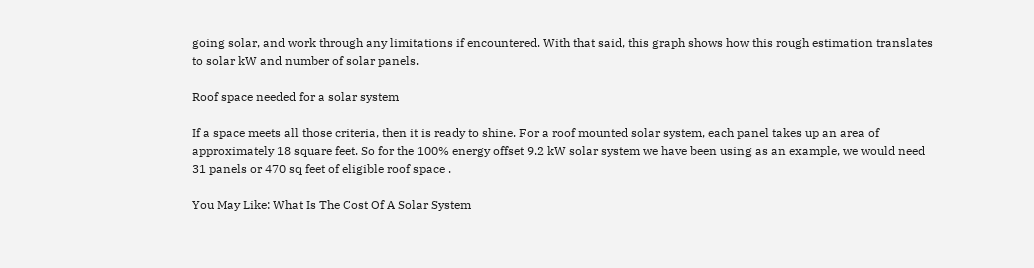going solar, and work through any limitations if encountered. With that said, this graph shows how this rough estimation translates to solar kW and number of solar panels.

Roof space needed for a solar system

If a space meets all those criteria, then it is ready to shine. For a roof mounted solar system, each panel takes up an area of approximately 18 square feet. So for the 100% energy offset 9.2 kW solar system we have been using as an example, we would need 31 panels or 470 sq feet of eligible roof space .

You May Like: What Is The Cost Of A Solar System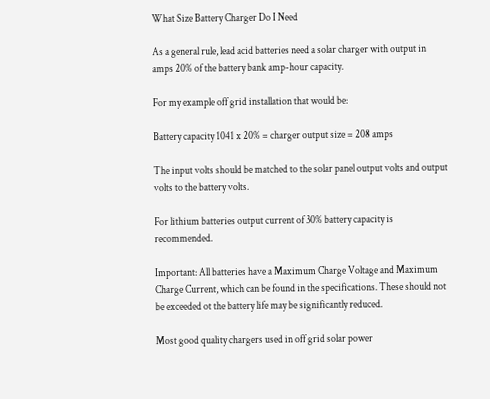What Size Battery Charger Do I Need

As a general rule, lead acid batteries need a solar charger with output in amps 20% of the battery bank amp-hour capacity.

For my example off grid installation that would be:

Battery capacity 1041 x 20% = charger output size = 208 amps

The input volts should be matched to the solar panel output volts and output volts to the battery volts.

For lithium batteries output current of 30% battery capacity is recommended.

Important: All batteries have a Maximum Charge Voltage and Maximum Charge Current, which can be found in the specifications. These should not be exceeded ot the battery life may be significantly reduced.

Most good quality chargers used in off grid solar power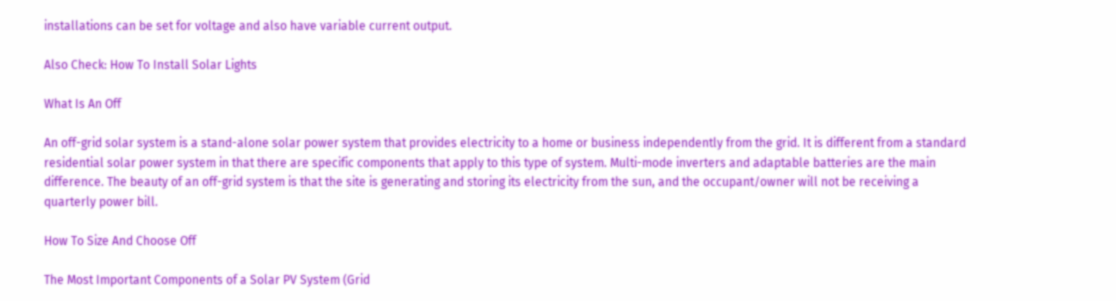installations can be set for voltage and also have variable current output.

Also Check: How To Install Solar Lights

What Is An Off

An off-grid solar system is a stand-alone solar power system that provides electricity to a home or business independently from the grid. It is different from a standard residential solar power system in that there are specific components that apply to this type of system. Multi-mode inverters and adaptable batteries are the main difference. The beauty of an off-grid system is that the site is generating and storing its electricity from the sun, and the occupant/owner will not be receiving a quarterly power bill.

How To Size And Choose Off

The Most Important Components of a Solar PV System (Grid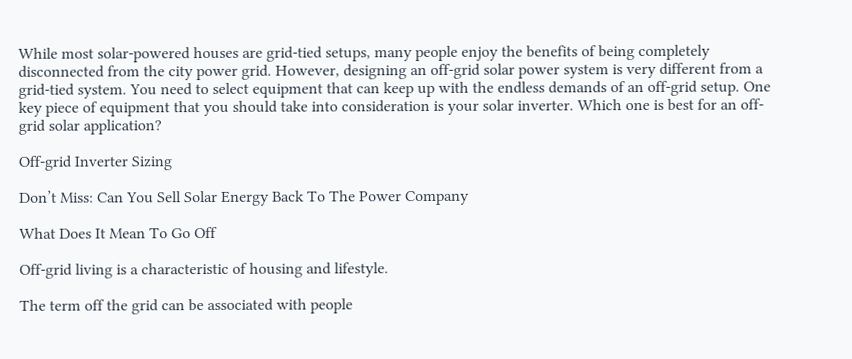While most solar-powered houses are grid-tied setups, many people enjoy the benefits of being completely disconnected from the city power grid. However, designing an off-grid solar power system is very different from a grid-tied system. You need to select equipment that can keep up with the endless demands of an off-grid setup. One key piece of equipment that you should take into consideration is your solar inverter. Which one is best for an off-grid solar application?

Off-grid Inverter Sizing

Don’t Miss: Can You Sell Solar Energy Back To The Power Company

What Does It Mean To Go Off

Off-grid living is a characteristic of housing and lifestyle.

The term off the grid can be associated with people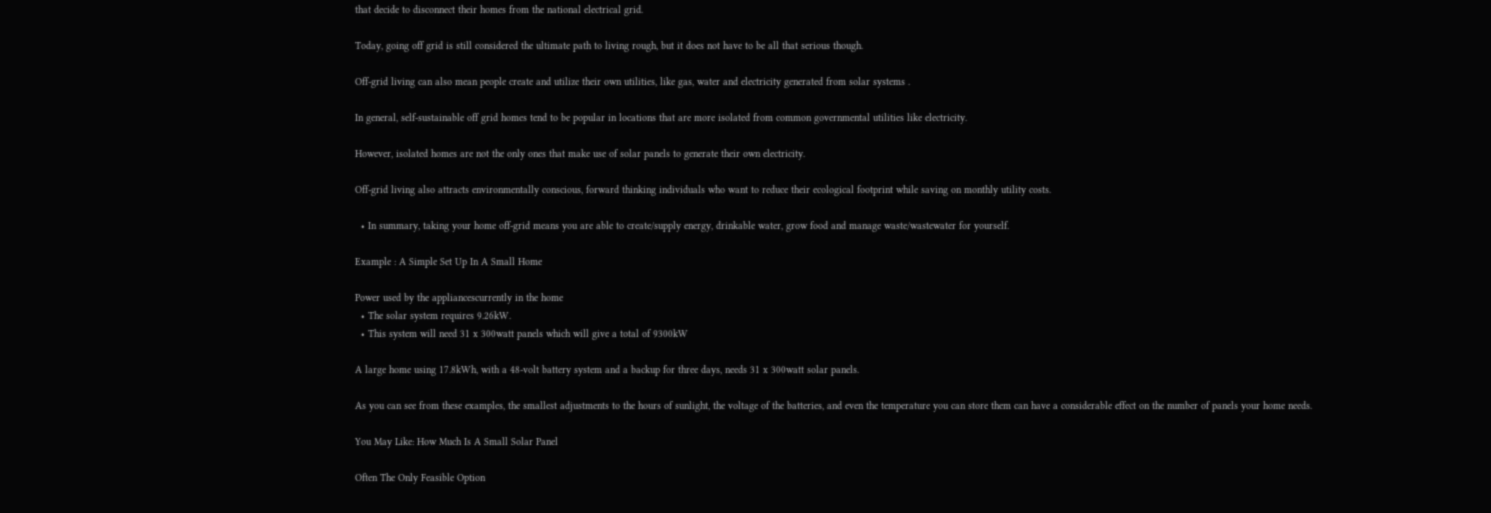that decide to disconnect their homes from the national electrical grid.

Today, going off grid is still considered the ultimate path to living rough, but it does not have to be all that serious though.

Off-grid living can also mean people create and utilize their own utilities, like gas, water and electricity generated from solar systems .

In general, self-sustainable off grid homes tend to be popular in locations that are more isolated from common governmental utilities like electricity.

However, isolated homes are not the only ones that make use of solar panels to generate their own electricity.

Off-grid living also attracts environmentally conscious, forward thinking individuals who want to reduce their ecological footprint while saving on monthly utility costs.

  • In summary, taking your home off-grid means you are able to create/supply energy, drinkable water, grow food and manage waste/wastewater for yourself.

Example : A Simple Set Up In A Small Home

Power used by the appliancescurrently in the home
  • The solar system requires 9.26kW.
  • This system will need 31 x 300watt panels which will give a total of 9300kW

A large home using 17.8kWh, with a 48-volt battery system and a backup for three days, needs 31 x 300watt solar panels.

As you can see from these examples, the smallest adjustments to the hours of sunlight, the voltage of the batteries, and even the temperature you can store them can have a considerable effect on the number of panels your home needs.

You May Like: How Much Is A Small Solar Panel

Often The Only Feasible Option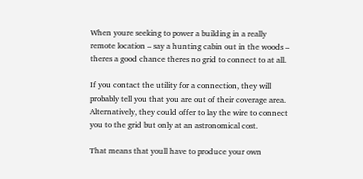When youre seeking to power a building in a really remote location – say a hunting cabin out in the woods – theres a good chance theres no grid to connect to at all.

If you contact the utility for a connection, they will probably tell you that you are out of their coverage area. Alternatively, they could offer to lay the wire to connect you to the grid but only at an astronomical cost.

That means that youll have to produce your own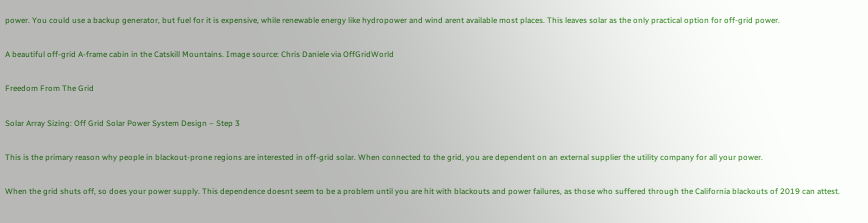power. You could use a backup generator, but fuel for it is expensive, while renewable energy like hydropower and wind arent available most places. This leaves solar as the only practical option for off-grid power.

A beautiful off-grid A-frame cabin in the Catskill Mountains. Image source: Chris Daniele via OffGridWorld

Freedom From The Grid

Solar Array Sizing: Off Grid Solar Power System Design – Step 3

This is the primary reason why people in blackout-prone regions are interested in off-grid solar. When connected to the grid, you are dependent on an external supplier the utility company for all your power.

When the grid shuts off, so does your power supply. This dependence doesnt seem to be a problem until you are hit with blackouts and power failures, as those who suffered through the California blackouts of 2019 can attest.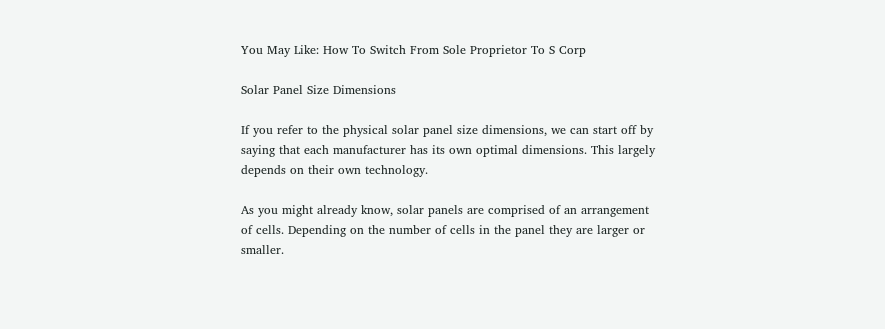You May Like: How To Switch From Sole Proprietor To S Corp

Solar Panel Size Dimensions

If you refer to the physical solar panel size dimensions, we can start off by saying that each manufacturer has its own optimal dimensions. This largely depends on their own technology.

As you might already know, solar panels are comprised of an arrangement of cells. Depending on the number of cells in the panel they are larger or smaller.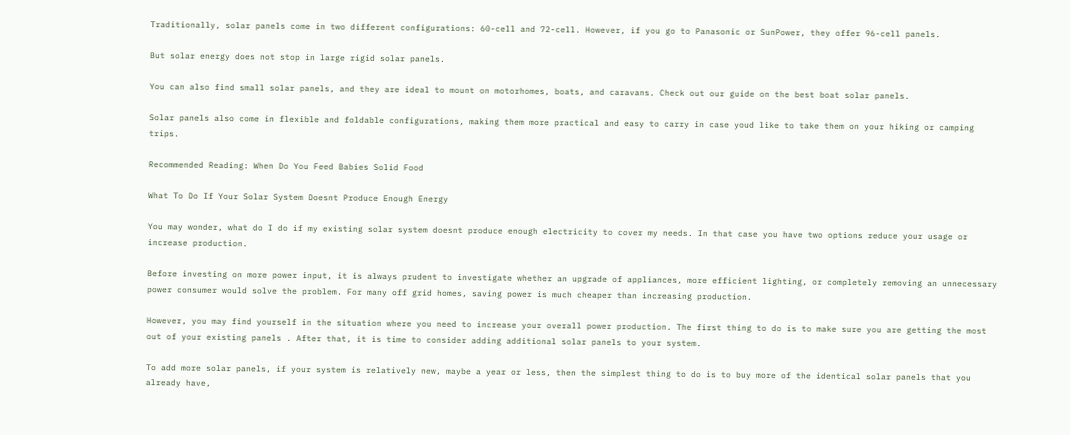Traditionally, solar panels come in two different configurations: 60-cell and 72-cell. However, if you go to Panasonic or SunPower, they offer 96-cell panels.

But solar energy does not stop in large rigid solar panels.

You can also find small solar panels, and they are ideal to mount on motorhomes, boats, and caravans. Check out our guide on the best boat solar panels.

Solar panels also come in flexible and foldable configurations, making them more practical and easy to carry in case youd like to take them on your hiking or camping trips.

Recommended Reading: When Do You Feed Babies Solid Food

What To Do If Your Solar System Doesnt Produce Enough Energy

You may wonder, what do I do if my existing solar system doesnt produce enough electricity to cover my needs. In that case you have two options reduce your usage or increase production.

Before investing on more power input, it is always prudent to investigate whether an upgrade of appliances, more efficient lighting, or completely removing an unnecessary power consumer would solve the problem. For many off grid homes, saving power is much cheaper than increasing production.

However, you may find yourself in the situation where you need to increase your overall power production. The first thing to do is to make sure you are getting the most out of your existing panels . After that, it is time to consider adding additional solar panels to your system.

To add more solar panels, if your system is relatively new, maybe a year or less, then the simplest thing to do is to buy more of the identical solar panels that you already have,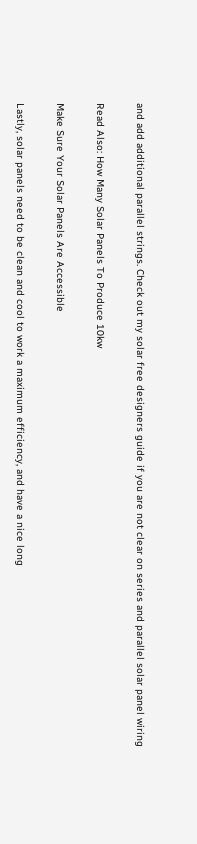and add additional parallel strings. Check out my solar free designers guide if you are not clear on series and parallel solar panel wiring

Read Also: How Many Solar Panels To Produce 10kw

Make Sure Your Solar Panels Are Accessible

Lastly, solar panels need to be clean and cool to work a maximum efficiency, and have a nice long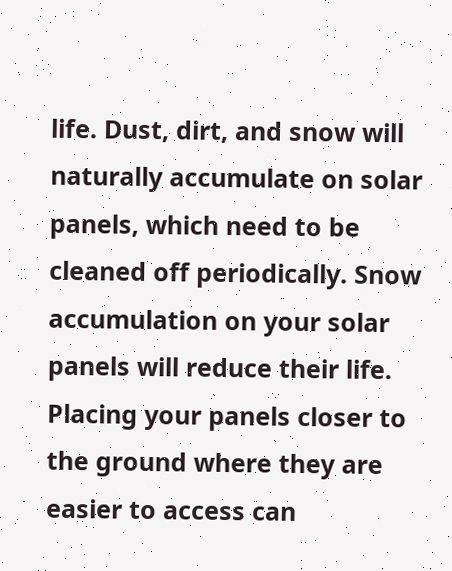life. Dust, dirt, and snow will naturally accumulate on solar panels, which need to be cleaned off periodically. Snow accumulation on your solar panels will reduce their life. Placing your panels closer to the ground where they are easier to access can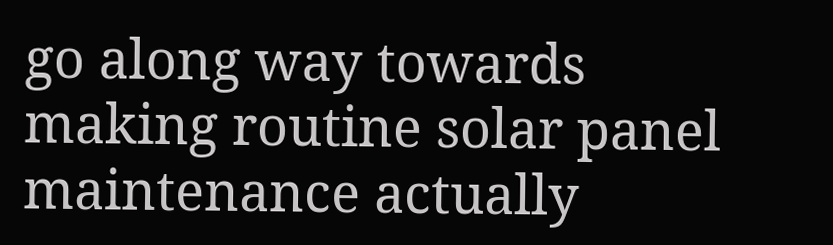go along way towards making routine solar panel maintenance actually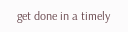get done in a timely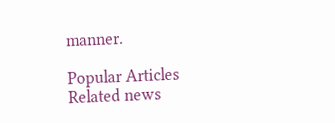manner.

Popular Articles
Related news